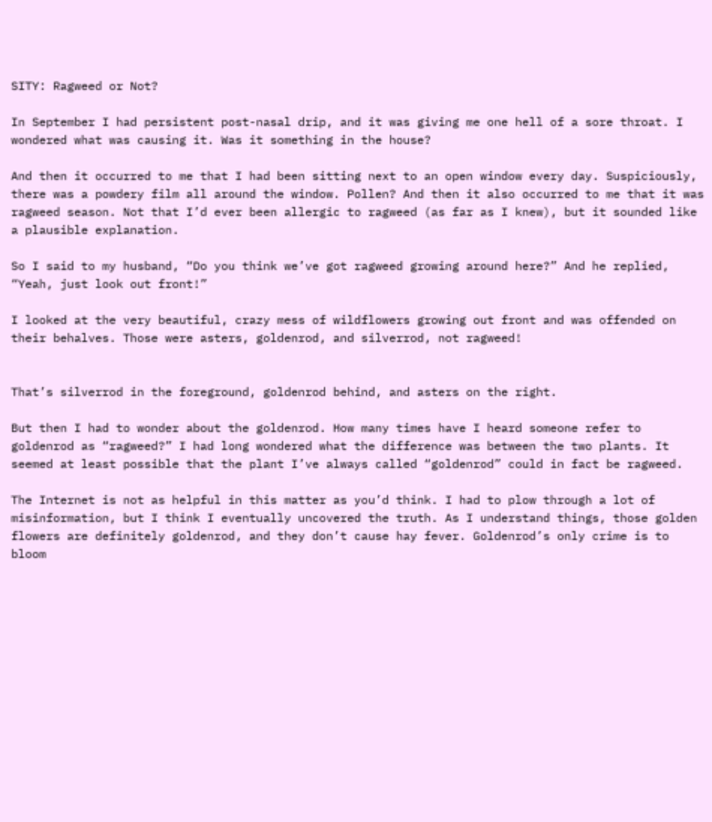SITY: Ragweed or Not?

In September I had persistent post-nasal drip, and it was giving me one hell of a sore throat. I wondered what was causing it. Was it something in the house?

And then it occurred to me that I had been sitting next to an open window every day. Suspiciously, there was a powdery film all around the window. Pollen? And then it also occurred to me that it was ragweed season. Not that I’d ever been allergic to ragweed (as far as I knew), but it sounded like a plausible explanation.

So I said to my husband, “Do you think we’ve got ragweed growing around here?” And he replied, “Yeah, just look out front!”

I looked at the very beautiful, crazy mess of wildflowers growing out front and was offended on their behalves. Those were asters, goldenrod, and silverrod, not ragweed!


That’s silverrod in the foreground, goldenrod behind, and asters on the right.

But then I had to wonder about the goldenrod. How many times have I heard someone refer to goldenrod as “ragweed?” I had long wondered what the difference was between the two plants. It seemed at least possible that the plant I’ve always called “goldenrod” could in fact be ragweed.

The Internet is not as helpful in this matter as you’d think. I had to plow through a lot of misinformation, but I think I eventually uncovered the truth. As I understand things, those golden flowers are definitely goldenrod, and they don’t cause hay fever. Goldenrod’s only crime is to bloom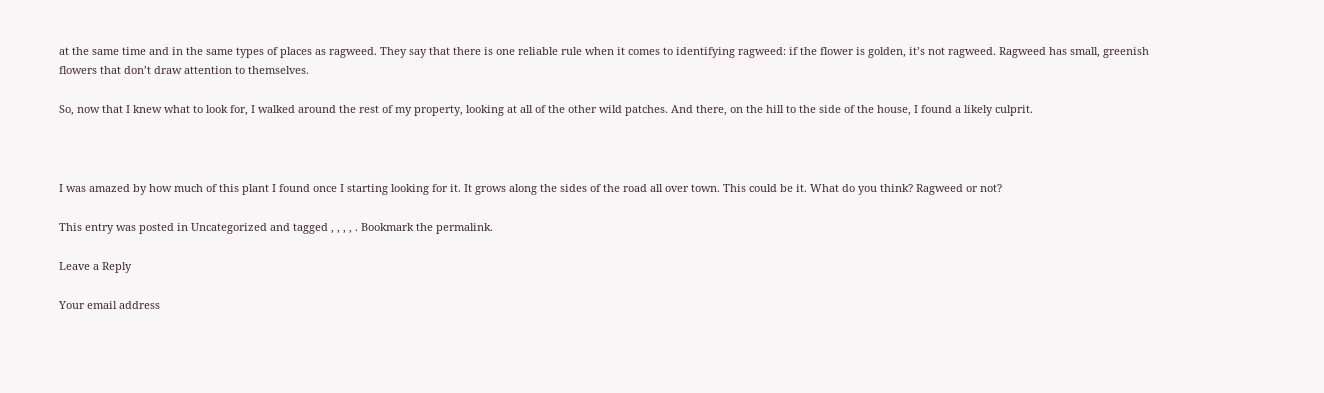at the same time and in the same types of places as ragweed. They say that there is one reliable rule when it comes to identifying ragweed: if the flower is golden, it’s not ragweed. Ragweed has small, greenish flowers that don’t draw attention to themselves.

So, now that I knew what to look for, I walked around the rest of my property, looking at all of the other wild patches. And there, on the hill to the side of the house, I found a likely culprit.



I was amazed by how much of this plant I found once I starting looking for it. It grows along the sides of the road all over town. This could be it. What do you think? Ragweed or not?

This entry was posted in Uncategorized and tagged , , , , . Bookmark the permalink.

Leave a Reply

Your email address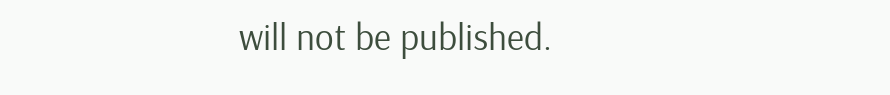will not be published.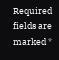Required fields are marked *